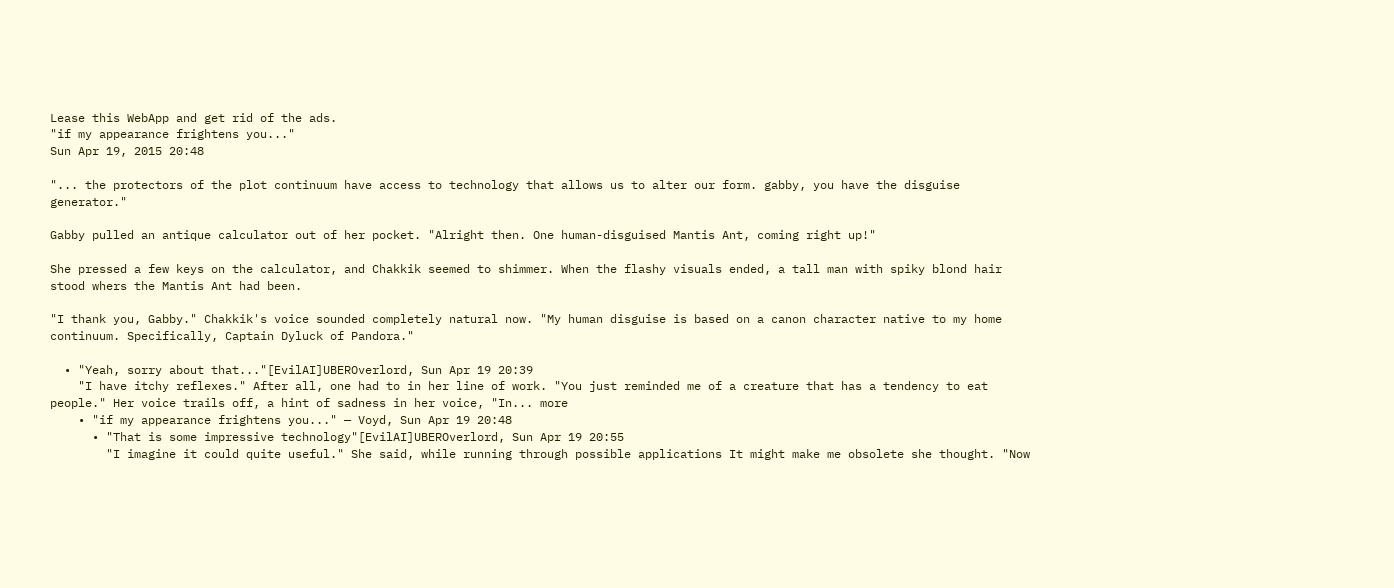Lease this WebApp and get rid of the ads.
"if my appearance frightens you..."
Sun Apr 19, 2015 20:48

"... the protectors of the plot continuum have access to technology that allows us to alter our form. gabby, you have the disguise generator."

Gabby pulled an antique calculator out of her pocket. "Alright then. One human-disguised Mantis Ant, coming right up!"

She pressed a few keys on the calculator, and Chakkik seemed to shimmer. When the flashy visuals ended, a tall man with spiky blond hair stood whers the Mantis Ant had been.

"I thank you, Gabby." Chakkik's voice sounded completely natural now. "My human disguise is based on a canon character native to my home continuum. Specifically, Captain Dyluck of Pandora."

  • "Yeah, sorry about that..."[EvilAI]UBEROverlord, Sun Apr 19 20:39
    "I have itchy reflexes." After all, one had to in her line of work. "You just reminded me of a creature that has a tendency to eat people." Her voice trails off, a hint of sadness in her voice, "In... more
    • "if my appearance frightens you..." — Voyd, Sun Apr 19 20:48
      • "That is some impressive technology"[EvilAI]UBEROverlord, Sun Apr 19 20:55
        "I imagine it could quite useful." She said, while running through possible applications It might make me obsolete she thought. "Now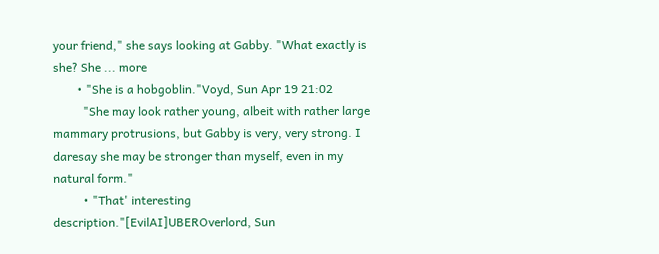your friend," she says looking at Gabby. "What exactly is she? She ... more
        • "She is a hobgoblin."Voyd, Sun Apr 19 21:02
          "She may look rather young, albeit with rather large mammary protrusions, but Gabby is very, very strong. I daresay she may be stronger than myself, even in my natural form."
          • "That' interesting description."[EvilAI]UBEROverlord, Sun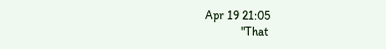Apr 19 21:05
            "That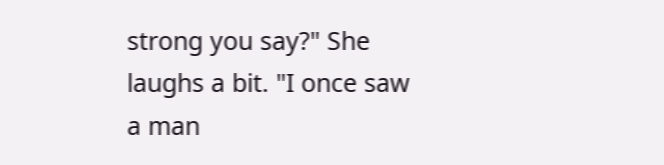strong you say?" She laughs a bit. "I once saw a man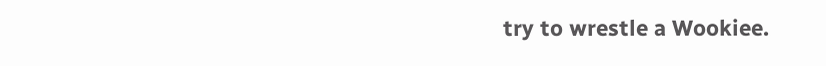try to wrestle a Wookiee.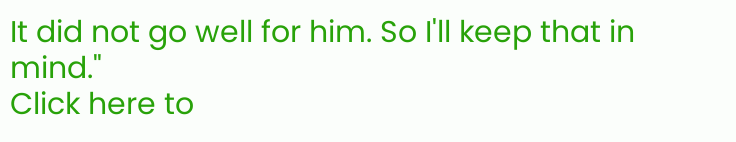It did not go well for him. So I'll keep that in mind."
Click here to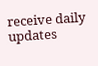receive daily updates